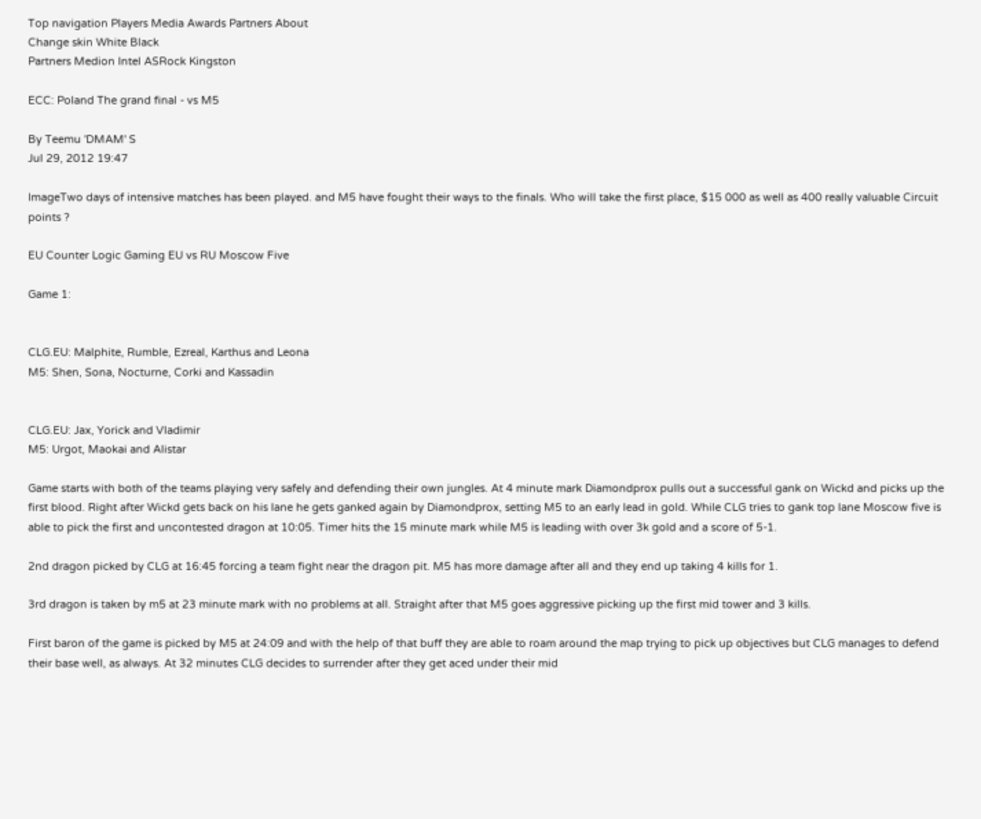Top navigation Players Media Awards Partners About
Change skin White Black
Partners Medion Intel ASRock Kingston

ECC: Poland The grand final - vs M5

By Teemu 'DMAM' S
Jul 29, 2012 19:47

ImageTwo days of intensive matches has been played. and M5 have fought their ways to the finals. Who will take the first place, $15 000 as well as 400 really valuable Circuit points ?

EU Counter Logic Gaming EU vs RU Moscow Five

Game 1:


CLG.EU: Malphite, Rumble, Ezreal, Karthus and Leona
M5: Shen, Sona, Nocturne, Corki and Kassadin


CLG.EU: Jax, Yorick and Vladimir
M5: Urgot, Maokai and Alistar

Game starts with both of the teams playing very safely and defending their own jungles. At 4 minute mark Diamondprox pulls out a successful gank on Wickd and picks up the first blood. Right after Wickd gets back on his lane he gets ganked again by Diamondprox, setting M5 to an early lead in gold. While CLG tries to gank top lane Moscow five is able to pick the first and uncontested dragon at 10:05. Timer hits the 15 minute mark while M5 is leading with over 3k gold and a score of 5-1.

2nd dragon picked by CLG at 16:45 forcing a team fight near the dragon pit. M5 has more damage after all and they end up taking 4 kills for 1.

3rd dragon is taken by m5 at 23 minute mark with no problems at all. Straight after that M5 goes aggressive picking up the first mid tower and 3 kills.

First baron of the game is picked by M5 at 24:09 and with the help of that buff they are able to roam around the map trying to pick up objectives but CLG manages to defend their base well, as always. At 32 minutes CLG decides to surrender after they get aced under their mid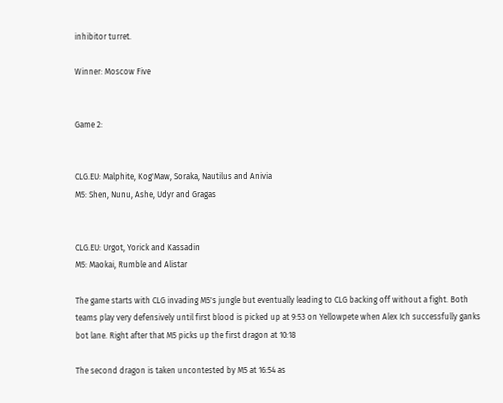inhibitor turret.

Winner: Moscow Five


Game 2:


CLG.EU: Malphite, Kog'Maw, Soraka, Nautilus and Anivia
M5: Shen, Nunu, Ashe, Udyr and Gragas


CLG.EU: Urgot, Yorick and Kassadin
M5: Maokai, Rumble and Alistar

The game starts with CLG invading M5's jungle but eventually leading to CLG backing off without a fight. Both teams play very defensively until first blood is picked up at 9:53 on Yellowpete when Alex Ich successfully ganks bot lane. Right after that M5 picks up the first dragon at 10:18

The second dragon is taken uncontested by M5 at 16:54 as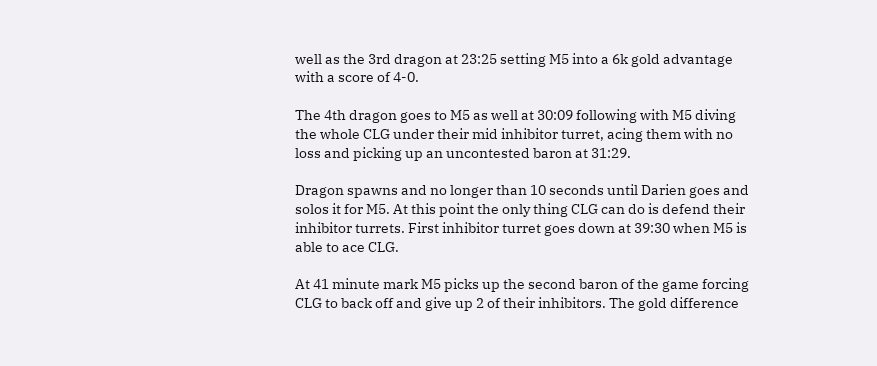well as the 3rd dragon at 23:25 setting M5 into a 6k gold advantage with a score of 4-0.

The 4th dragon goes to M5 as well at 30:09 following with M5 diving the whole CLG under their mid inhibitor turret, acing them with no loss and picking up an uncontested baron at 31:29.

Dragon spawns and no longer than 10 seconds until Darien goes and solos it for M5. At this point the only thing CLG can do is defend their inhibitor turrets. First inhibitor turret goes down at 39:30 when M5 is able to ace CLG.

At 41 minute mark M5 picks up the second baron of the game forcing CLG to back off and give up 2 of their inhibitors. The gold difference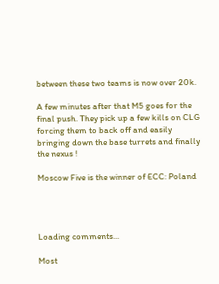between these two teams is now over 20k.

A few minutes after that M5 goes for the final push. They pick up a few kills on CLG forcing them to back off and easily bringing down the base turrets and finally the nexus !

Moscow Five is the winner of ECC: Poland




Loading comments...

Most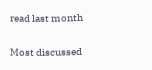read last month

Most discussed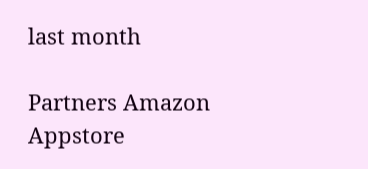last month

Partners Amazon Appstore